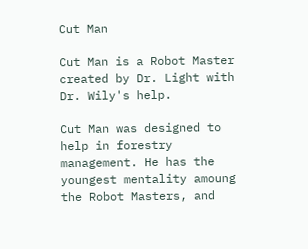Cut Man

Cut Man is a Robot Master created by Dr. Light with Dr. Wily's help.

Cut Man was designed to help in forestry management. He has the youngest mentality amoung the Robot Masters, and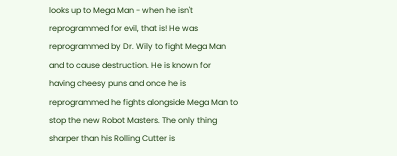looks up to Mega Man - when he isn't reprogrammed for evil, that is! He was reprogrammed by Dr. Wily to fight Mega Man and to cause destruction. He is known for having cheesy puns and once he is reprogrammed he fights alongside Mega Man to stop the new Robot Masters. The only thing sharper than his Rolling Cutter is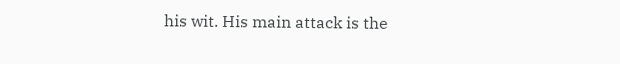his wit. His main attack is the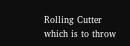Rolling Cutter which is to throw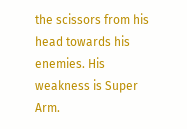the scissors from his head towards his enemies. His weakness is Super Arm.